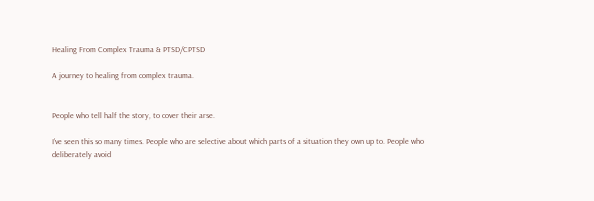Healing From Complex Trauma & PTSD/CPTSD

A journey to healing from complex trauma.


People who tell half the story, to cover their arse.

I’ve seen this so many times. People who are selective about which parts of a situation they own up to. People who deliberately avoid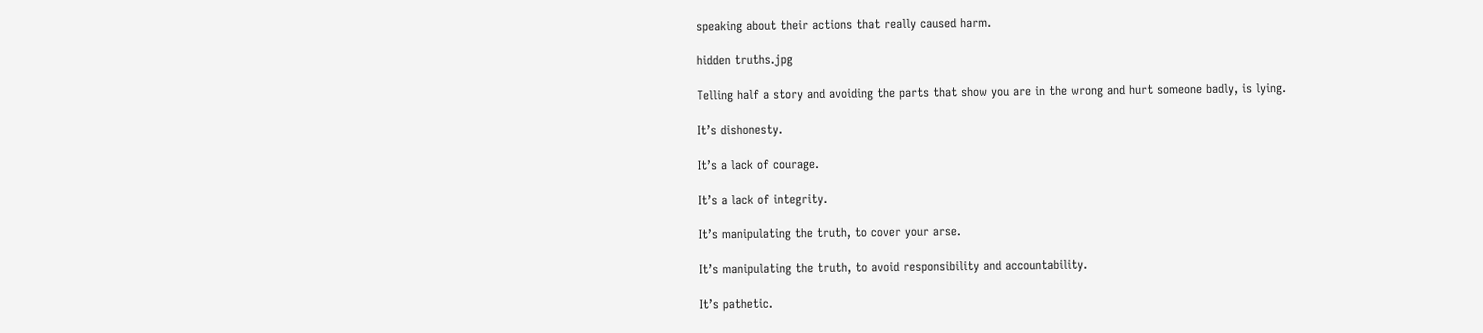speaking about their actions that really caused harm.

hidden truths.jpg

Telling half a story and avoiding the parts that show you are in the wrong and hurt someone badly, is lying.

It’s dishonesty.

It’s a lack of courage.

It’s a lack of integrity.

It’s manipulating the truth, to cover your arse.

It’s manipulating the truth, to avoid responsibility and accountability.

It’s pathetic.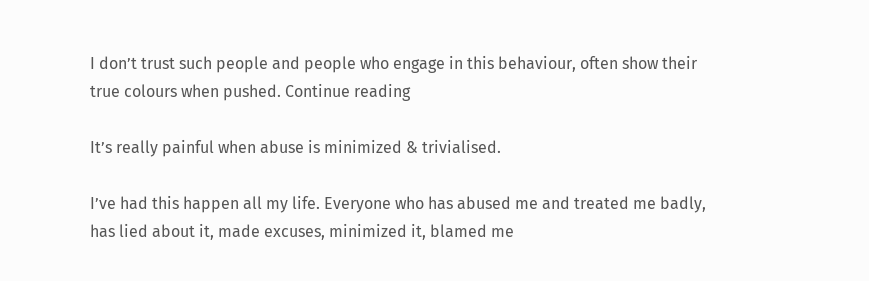I don’t trust such people and people who engage in this behaviour, often show their true colours when pushed. Continue reading

It’s really painful when abuse is minimized & trivialised.

I’ve had this happen all my life. Everyone who has abused me and treated me badly, has lied about it, made excuses, minimized it, blamed me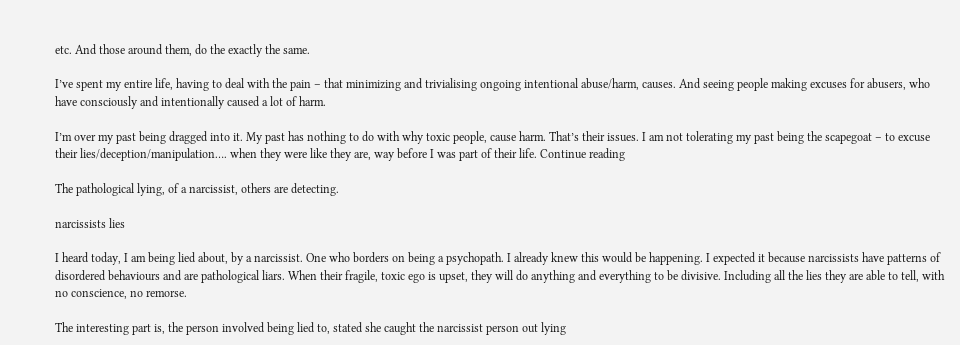etc. And those around them, do the exactly the same.

I’ve spent my entire life, having to deal with the pain – that minimizing and trivialising ongoing intentional abuse/harm, causes. And seeing people making excuses for abusers, who have consciously and intentionally caused a lot of harm.

I’m over my past being dragged into it. My past has nothing to do with why toxic people, cause harm. That’s their issues. I am not tolerating my past being the scapegoat – to excuse their lies/deception/manipulation…. when they were like they are, way before I was part of their life. Continue reading

The pathological lying, of a narcissist, others are detecting.

narcissists lies

I heard today, I am being lied about, by a narcissist. One who borders on being a psychopath. I already knew this would be happening. I expected it because narcissists have patterns of disordered behaviours and are pathological liars. When their fragile, toxic ego is upset, they will do anything and everything to be divisive. Including all the lies they are able to tell, with no conscience, no remorse.

The interesting part is, the person involved being lied to, stated she caught the narcissist person out lying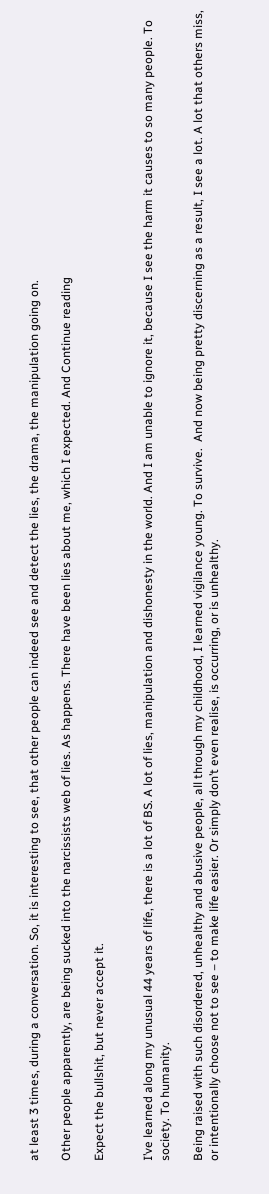at least 3 times, during a conversation. So, it is interesting to see, that other people can indeed see and detect the lies, the drama, the manipulation going on.

Other people apparently, are being sucked into the narcissists web of lies. As happens. There have been lies about me, which I expected. And Continue reading

Expect the bullshit, but never accept it.


I’ve learned along my unusual 44 years of life, there is a lot of BS. A lot of lies, manipulation and dishonesty in the world. And I am unable to ignore it, because I see the harm it causes to so many people. To society. To humanity.

Being raised with such disordered, unhealthy and abusive people, all through my childhood, I learned vigilance young. To survive.  And now being pretty discerning as a result, I see a lot. A lot that others miss, or intentionally choose not to see – to make life easier. Or simply don’t even realise, is occurring, or is unhealthy.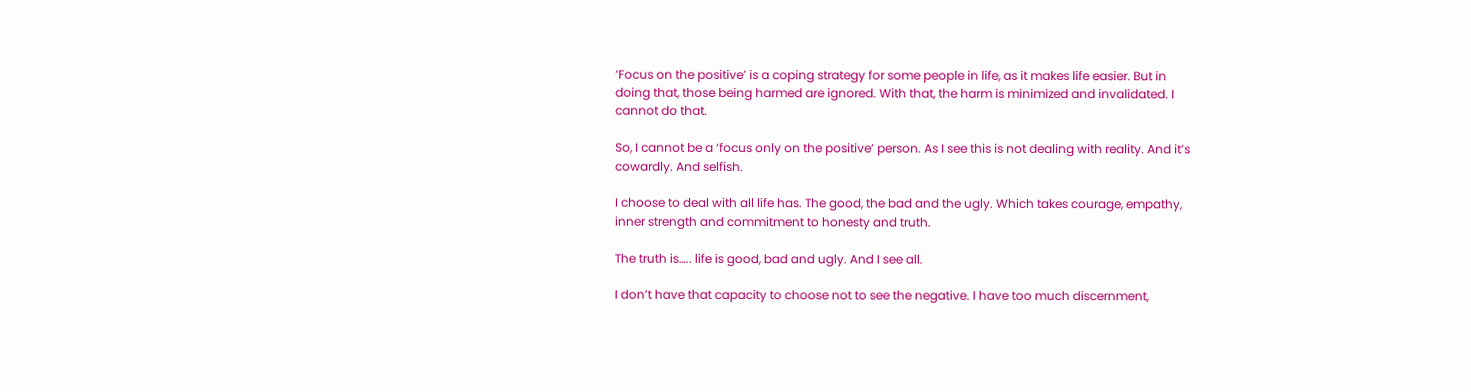‘Focus on the positive’ is a coping strategy for some people in life, as it makes life easier. But in doing that, those being harmed are ignored. With that, the harm is minimized and invalidated. I cannot do that.

So, I cannot be a ‘focus only on the positive’ person. As I see this is not dealing with reality. And it’s cowardly. And selfish.

I choose to deal with all life has. The good, the bad and the ugly. Which takes courage, empathy, inner strength and commitment to honesty and truth.

The truth is….. life is good, bad and ugly. And I see all.

I don’t have that capacity to choose not to see the negative. I have too much discernment,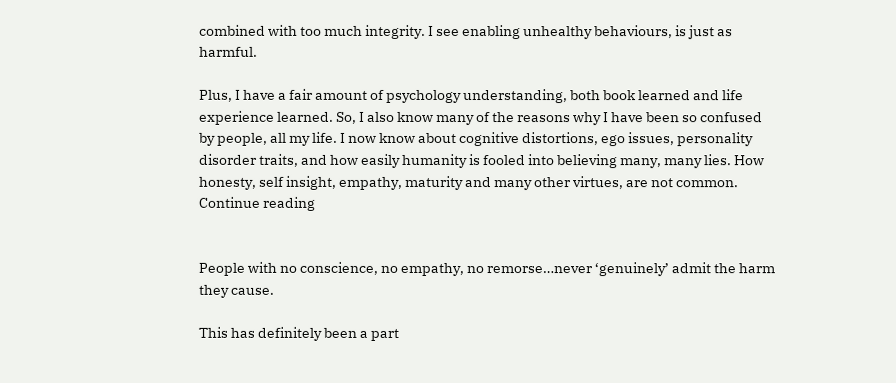combined with too much integrity. I see enabling unhealthy behaviours, is just as harmful.

Plus, I have a fair amount of psychology understanding, both book learned and life experience learned. So, I also know many of the reasons why I have been so confused by people, all my life. I now know about cognitive distortions, ego issues, personality disorder traits, and how easily humanity is fooled into believing many, many lies. How honesty, self insight, empathy, maturity and many other virtues, are not common. Continue reading


People with no conscience, no empathy, no remorse…never ‘genuinely’ admit the harm they cause.

This has definitely been a part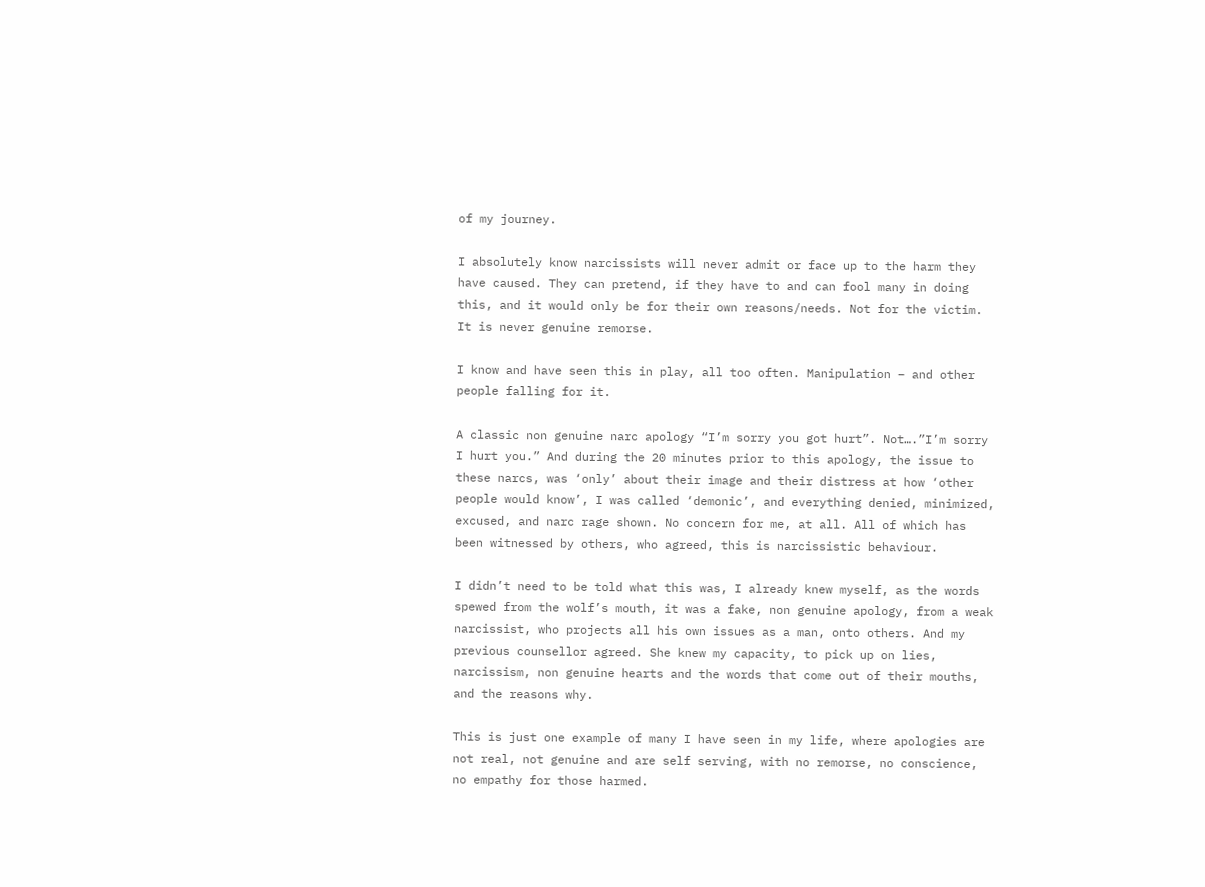of my journey.

I absolutely know narcissists will never admit or face up to the harm they have caused. They can pretend, if they have to and can fool many in doing this, and it would only be for their own reasons/needs. Not for the victim. It is never genuine remorse.

I know and have seen this in play, all too often. Manipulation – and other people falling for it.

A classic non genuine narc apology “I’m sorry you got hurt”. Not….”I’m sorry I hurt you.” And during the 20 minutes prior to this apology, the issue to these narcs, was ‘only’ about their image and their distress at how ‘other people would know’, I was called ‘demonic’, and everything denied, minimized, excused, and narc rage shown. No concern for me, at all. All of which has been witnessed by others, who agreed, this is narcissistic behaviour.

I didn’t need to be told what this was, I already knew myself, as the words spewed from the wolf’s mouth, it was a fake, non genuine apology, from a weak narcissist, who projects all his own issues as a man, onto others. And my previous counsellor agreed. She knew my capacity, to pick up on lies, narcissism, non genuine hearts and the words that come out of their mouths, and the reasons why.

This is just one example of many I have seen in my life, where apologies are not real, not genuine and are self serving, with no remorse, no conscience, no empathy for those harmed.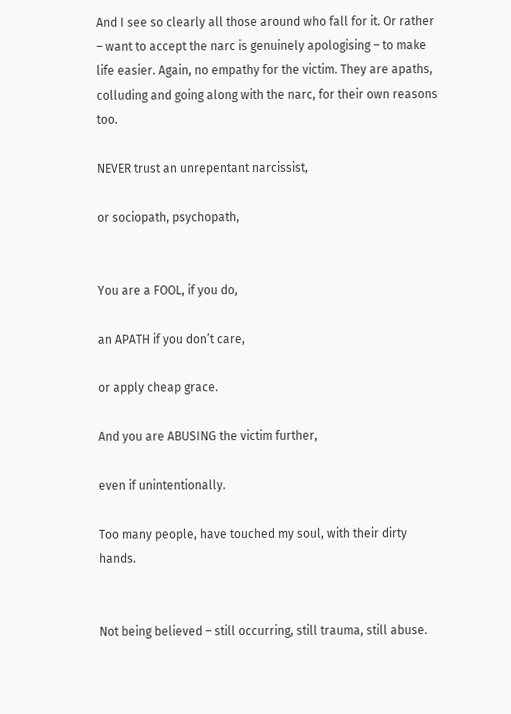And I see so clearly all those around who fall for it. Or rather – want to accept the narc is genuinely apologising – to make life easier. Again, no empathy for the victim. They are apaths, colluding and going along with the narc, for their own reasons too.

NEVER trust an unrepentant narcissist,

or sociopath, psychopath,


You are a FOOL, if you do,

an APATH if you don’t care,

or apply cheap grace.

And you are ABUSING the victim further,

even if unintentionally.

Too many people, have touched my soul, with their dirty hands.


Not being believed – still occurring, still trauma, still abuse.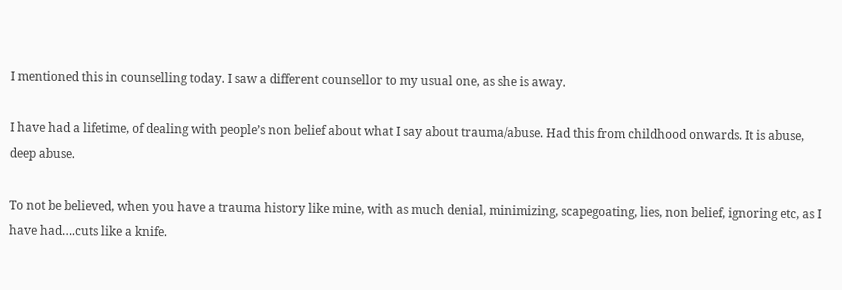I mentioned this in counselling today. I saw a different counsellor to my usual one, as she is away.

I have had a lifetime, of dealing with people’s non belief about what I say about trauma/abuse. Had this from childhood onwards. It is abuse, deep abuse.

To not be believed, when you have a trauma history like mine, with as much denial, minimizing, scapegoating, lies, non belief, ignoring etc, as I have had….cuts like a knife.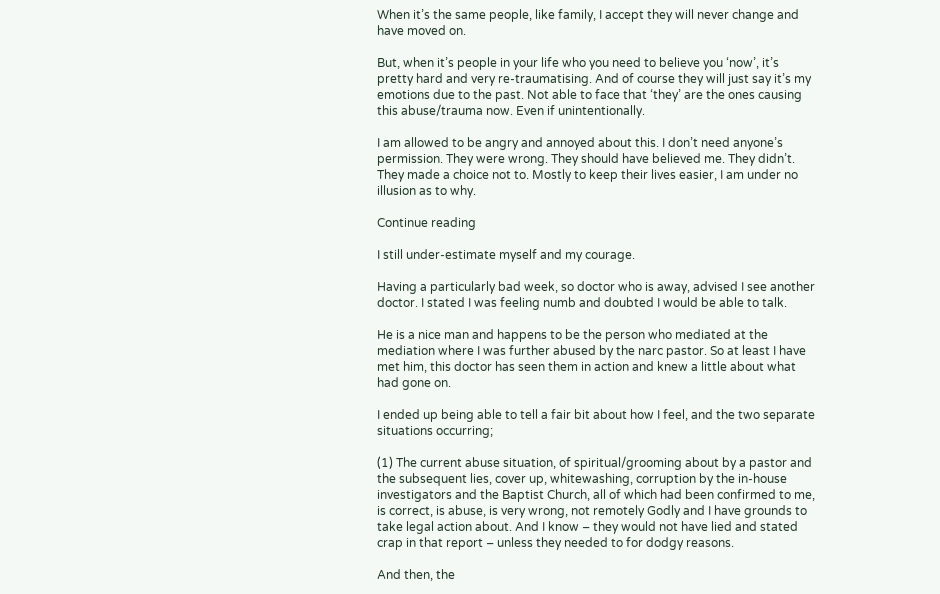When it’s the same people, like family, I accept they will never change and have moved on.

But, when it’s people in your life who you need to believe you ‘now’, it’s pretty hard and very re-traumatising. And of course they will just say it’s my emotions due to the past. Not able to face that ‘they’ are the ones causing this abuse/trauma now. Even if unintentionally.

I am allowed to be angry and annoyed about this. I don’t need anyone’s permission. They were wrong. They should have believed me. They didn’t. They made a choice not to. Mostly to keep their lives easier, I am under no illusion as to why.

Continue reading

I still under-estimate myself and my courage.

Having a particularly bad week, so doctor who is away, advised I see another doctor. I stated I was feeling numb and doubted I would be able to talk.

He is a nice man and happens to be the person who mediated at the mediation where I was further abused by the narc pastor. So at least I have met him, this doctor has seen them in action and knew a little about what had gone on.

I ended up being able to tell a fair bit about how I feel, and the two separate situations occurring;

(1) The current abuse situation, of spiritual/grooming about by a pastor and the subsequent lies, cover up, whitewashing, corruption by the in-house investigators and the Baptist Church, all of which had been confirmed to me, is correct, is abuse, is very wrong, not remotely Godly and I have grounds to take legal action about. And I know – they would not have lied and stated crap in that report – unless they needed to for dodgy reasons.

And then, the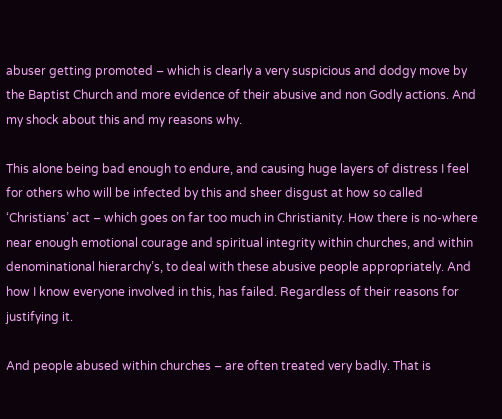abuser getting promoted – which is clearly a very suspicious and dodgy move by the Baptist Church and more evidence of their abusive and non Godly actions. And my shock about this and my reasons why.

This alone being bad enough to endure, and causing huge layers of distress I feel for others who will be infected by this and sheer disgust at how so called ‘Christians’ act – which goes on far too much in Christianity. How there is no-where near enough emotional courage and spiritual integrity within churches, and within denominational hierarchy’s, to deal with these abusive people appropriately. And how I know everyone involved in this, has failed. Regardless of their reasons for justifying it.

And people abused within churches – are often treated very badly. That is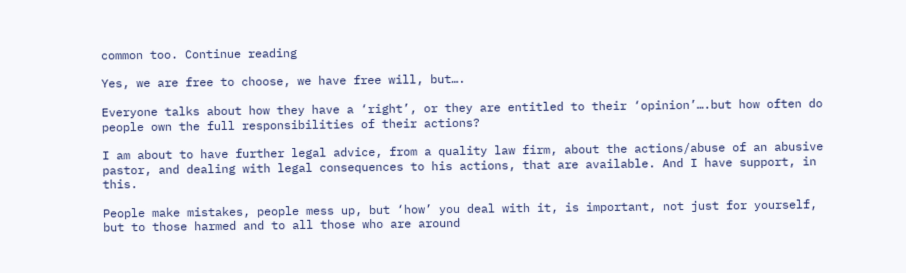common too. Continue reading

Yes, we are free to choose, we have free will, but….

Everyone talks about how they have a ‘right’, or they are entitled to their ‘opinion’….but how often do people own the full responsibilities of their actions?

I am about to have further legal advice, from a quality law firm, about the actions/abuse of an abusive pastor, and dealing with legal consequences to his actions, that are available. And I have support, in this.

People make mistakes, people mess up, but ‘how’ you deal with it, is important, not just for yourself, but to those harmed and to all those who are around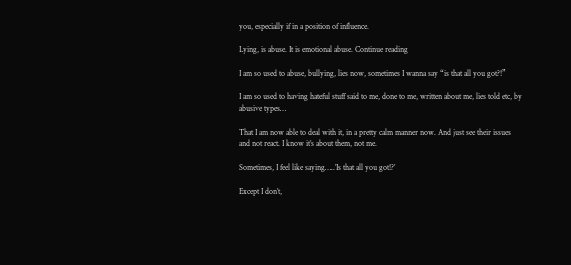you, especially if in a position of influence.

Lying, is abuse. It is emotional abuse. Continue reading

I am so used to abuse, bullying, lies now, sometimes I wanna say “is that all you got?!”

I am so used to having hateful stuff said to me, done to me, written about me, lies told etc, by abusive types…

That I am now able to deal with it, in a pretty calm manner now. And just see their issues and not react. I know it’s about them, not me.

Sometimes, I feel like saying…..’Is that all you got!?’

Except I don’t,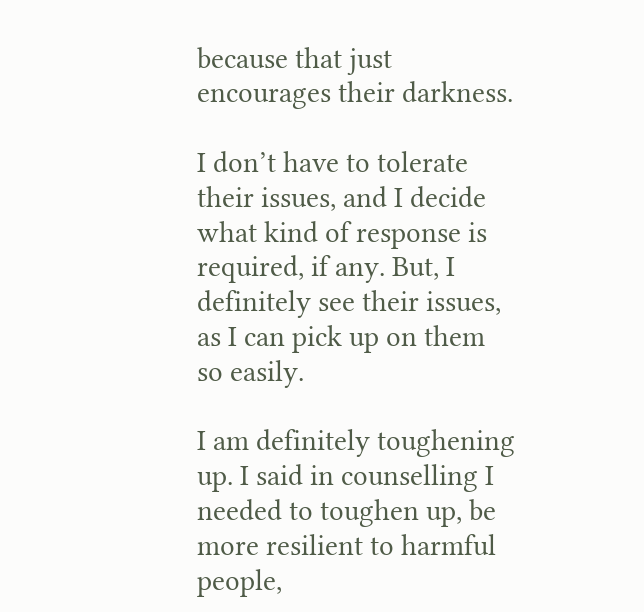because that just encourages their darkness.

I don’t have to tolerate their issues, and I decide what kind of response is required, if any. But, I definitely see their issues, as I can pick up on them so easily.

I am definitely toughening up. I said in counselling I needed to toughen up, be more resilient to harmful people,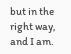but in the right way, and I am.